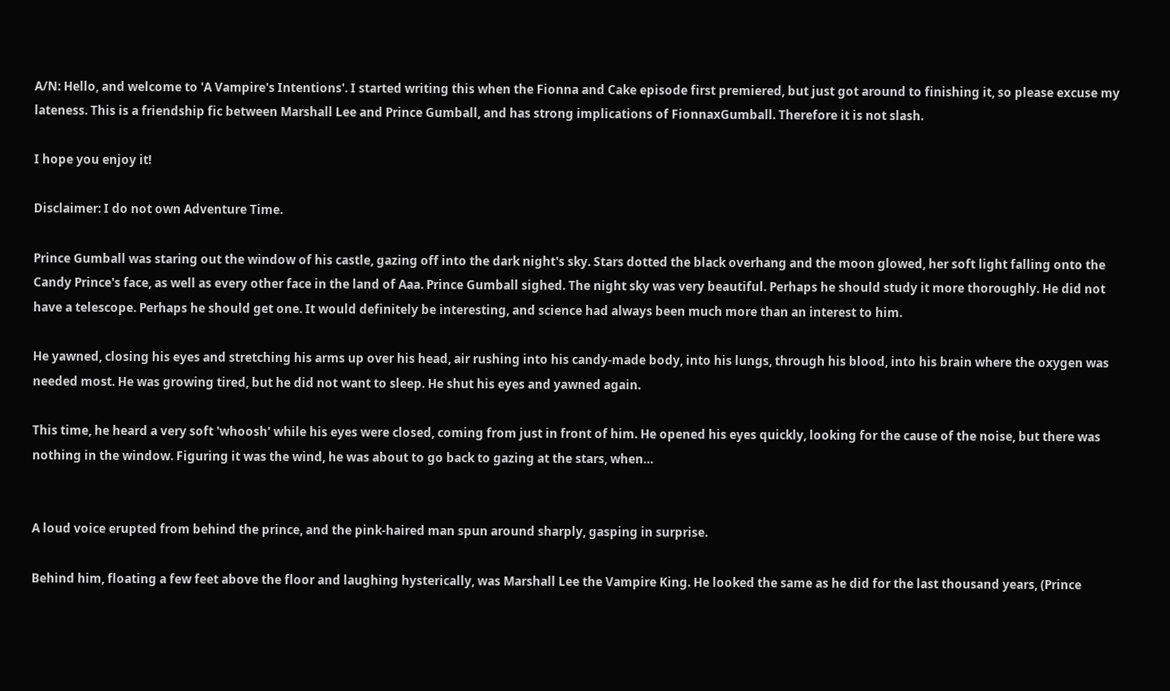A/N: Hello, and welcome to 'A Vampire's Intentions'. I started writing this when the Fionna and Cake episode first premiered, but just got around to finishing it, so please excuse my lateness. This is a friendship fic between Marshall Lee and Prince Gumball, and has strong implications of FionnaxGumball. Therefore it is not slash.

I hope you enjoy it!

Disclaimer: I do not own Adventure Time.

Prince Gumball was staring out the window of his castle, gazing off into the dark night's sky. Stars dotted the black overhang and the moon glowed, her soft light falling onto the Candy Prince's face, as well as every other face in the land of Aaa. Prince Gumball sighed. The night sky was very beautiful. Perhaps he should study it more thoroughly. He did not have a telescope. Perhaps he should get one. It would definitely be interesting, and science had always been much more than an interest to him.

He yawned, closing his eyes and stretching his arms up over his head, air rushing into his candy-made body, into his lungs, through his blood, into his brain where the oxygen was needed most. He was growing tired, but he did not want to sleep. He shut his eyes and yawned again.

This time, he heard a very soft 'whoosh' while his eyes were closed, coming from just in front of him. He opened his eyes quickly, looking for the cause of the noise, but there was nothing in the window. Figuring it was the wind, he was about to go back to gazing at the stars, when…


A loud voice erupted from behind the prince, and the pink-haired man spun around sharply, gasping in surprise.

Behind him, floating a few feet above the floor and laughing hysterically, was Marshall Lee the Vampire King. He looked the same as he did for the last thousand years, (Prince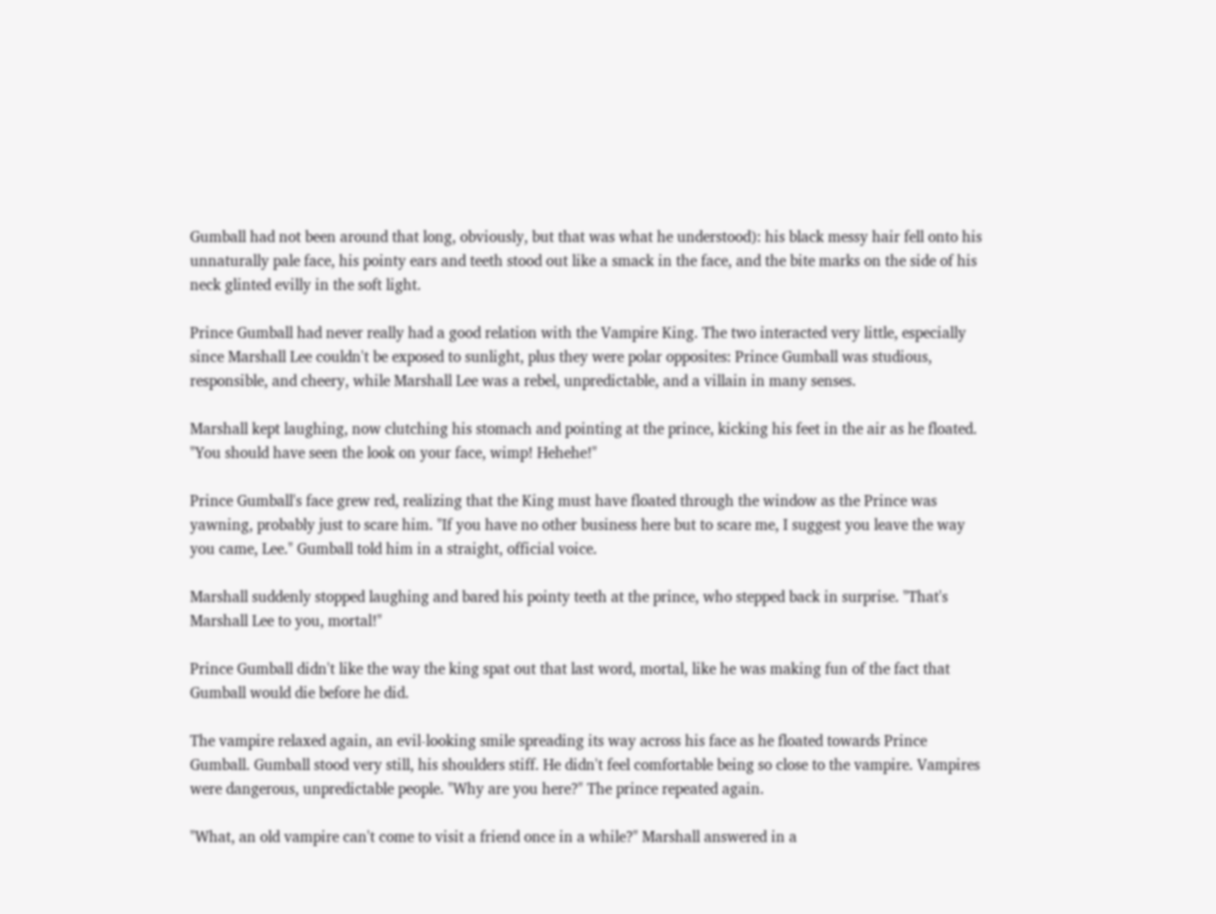Gumball had not been around that long, obviously, but that was what he understood): his black messy hair fell onto his unnaturally pale face, his pointy ears and teeth stood out like a smack in the face, and the bite marks on the side of his neck glinted evilly in the soft light.

Prince Gumball had never really had a good relation with the Vampire King. The two interacted very little, especially since Marshall Lee couldn't be exposed to sunlight, plus they were polar opposites: Prince Gumball was studious, responsible, and cheery, while Marshall Lee was a rebel, unpredictable, and a villain in many senses.

Marshall kept laughing, now clutching his stomach and pointing at the prince, kicking his feet in the air as he floated. "You should have seen the look on your face, wimp! Hehehe!"

Prince Gumball's face grew red, realizing that the King must have floated through the window as the Prince was yawning, probably just to scare him. "If you have no other business here but to scare me, I suggest you leave the way you came, Lee." Gumball told him in a straight, official voice.

Marshall suddenly stopped laughing and bared his pointy teeth at the prince, who stepped back in surprise. "That's Marshall Lee to you, mortal!"

Prince Gumball didn't like the way the king spat out that last word, mortal, like he was making fun of the fact that Gumball would die before he did.

The vampire relaxed again, an evil-looking smile spreading its way across his face as he floated towards Prince Gumball. Gumball stood very still, his shoulders stiff. He didn't feel comfortable being so close to the vampire. Vampires were dangerous, unpredictable people. "Why are you here?" The prince repeated again.

"What, an old vampire can't come to visit a friend once in a while?" Marshall answered in a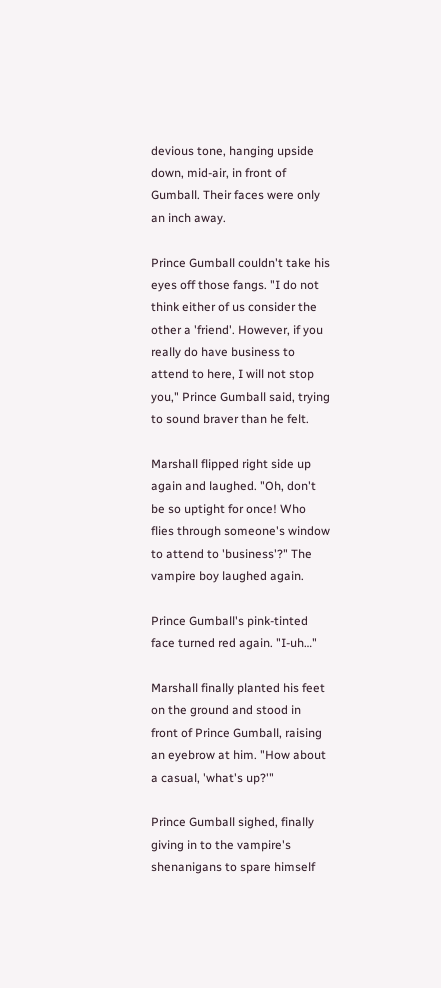devious tone, hanging upside down, mid-air, in front of Gumball. Their faces were only an inch away.

Prince Gumball couldn't take his eyes off those fangs. "I do not think either of us consider the other a 'friend'. However, if you really do have business to attend to here, I will not stop you," Prince Gumball said, trying to sound braver than he felt.

Marshall flipped right side up again and laughed. "Oh, don't be so uptight for once! Who flies through someone's window to attend to 'business'?" The vampire boy laughed again.

Prince Gumball's pink-tinted face turned red again. "I-uh…"

Marshall finally planted his feet on the ground and stood in front of Prince Gumball, raising an eyebrow at him. "How about a casual, 'what's up?'"

Prince Gumball sighed, finally giving in to the vampire's shenanigans to spare himself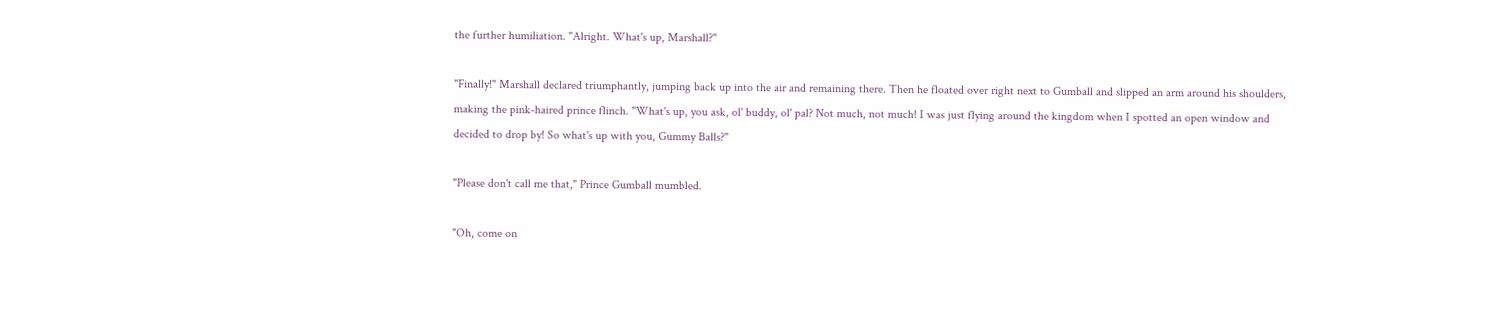the further humiliation. "Alright. What's up, Marshall?"

"Finally!" Marshall declared triumphantly, jumping back up into the air and remaining there. Then he floated over right next to Gumball and slipped an arm around his shoulders, making the pink-haired prince flinch. "What's up, you ask, ol' buddy, ol' pal? Not much, not much! I was just flying around the kingdom when I spotted an open window and decided to drop by! So what's up with you, Gummy Balls?"

"Please don't call me that," Prince Gumball mumbled.

"Oh, come on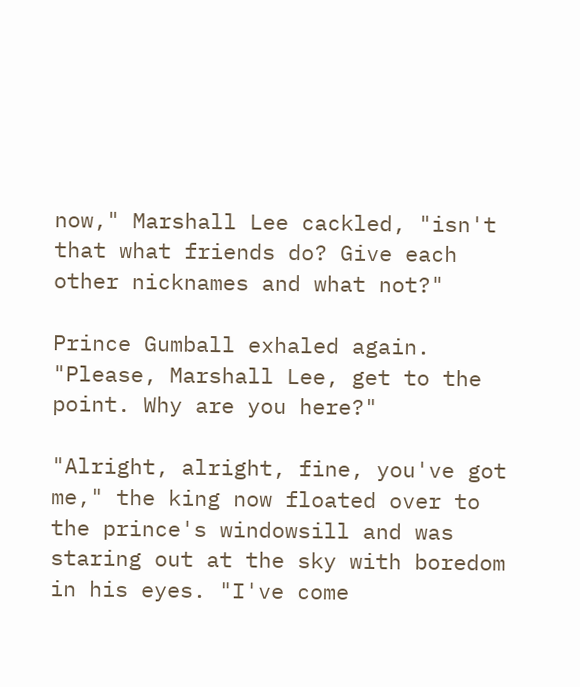now," Marshall Lee cackled, "isn't that what friends do? Give each other nicknames and what not?"

Prince Gumball exhaled again. "Please, Marshall Lee, get to the point. Why are you here?"

"Alright, alright, fine, you've got me," the king now floated over to the prince's windowsill and was staring out at the sky with boredom in his eyes. "I've come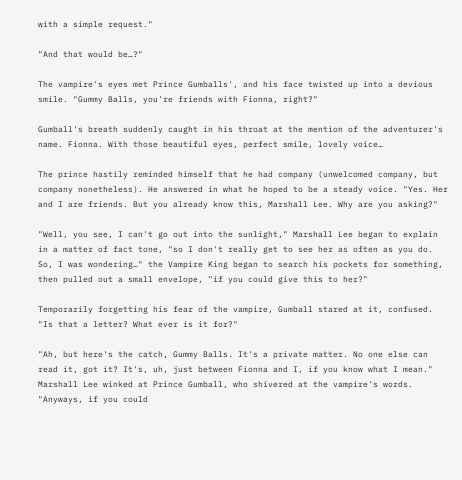with a simple request."

"And that would be…?"

The vampire's eyes met Prince Gumballs', and his face twisted up into a devious smile. "Gummy Balls, you're friends with Fionna, right?"

Gumball's breath suddenly caught in his throat at the mention of the adventurer's name. Fionna. With those beautiful eyes, perfect smile, lovely voice…

The prince hastily reminded himself that he had company (unwelcomed company, but company nonetheless). He answered in what he hoped to be a steady voice. "Yes. Her and I are friends. But you already know this, Marshall Lee. Why are you asking?"

"Well, you see, I can't go out into the sunlight," Marshall Lee began to explain in a matter of fact tone, "so I don't really get to see her as often as you do. So, I was wondering…" the Vampire King began to search his pockets for something, then pulled out a small envelope, "if you could give this to her?"

Temporarily forgetting his fear of the vampire, Gumball stared at it, confused. "Is that a letter? What ever is it for?"

"Ah, but here's the catch, Gummy Balls. It's a private matter. No one else can read it, got it? It's, uh, just between Fionna and I, if you know what I mean." Marshall Lee winked at Prince Gumball, who shivered at the vampire's words. "Anyways, if you could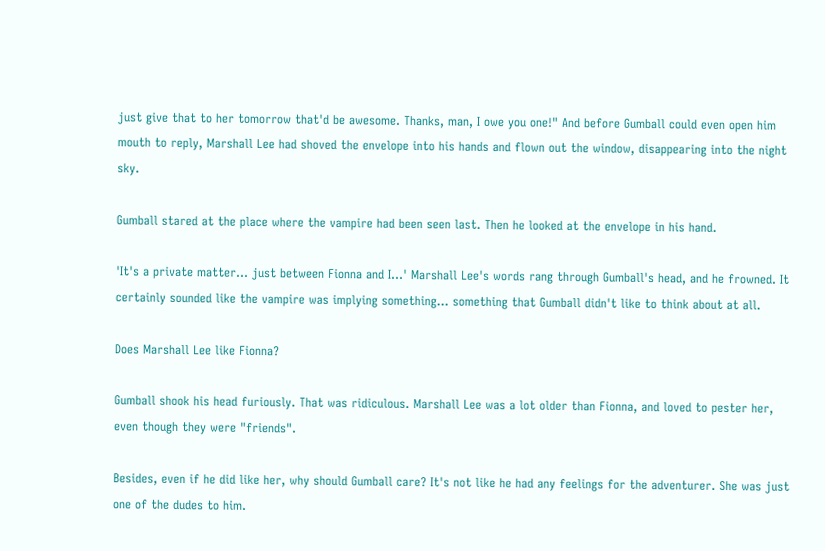just give that to her tomorrow that'd be awesome. Thanks, man, I owe you one!" And before Gumball could even open him mouth to reply, Marshall Lee had shoved the envelope into his hands and flown out the window, disappearing into the night sky.

Gumball stared at the place where the vampire had been seen last. Then he looked at the envelope in his hand.

'It's a private matter… just between Fionna and I…' Marshall Lee's words rang through Gumball's head, and he frowned. It certainly sounded like the vampire was implying something… something that Gumball didn't like to think about at all.

Does Marshall Lee like Fionna?

Gumball shook his head furiously. That was ridiculous. Marshall Lee was a lot older than Fionna, and loved to pester her, even though they were "friends".

Besides, even if he did like her, why should Gumball care? It's not like he had any feelings for the adventurer. She was just one of the dudes to him.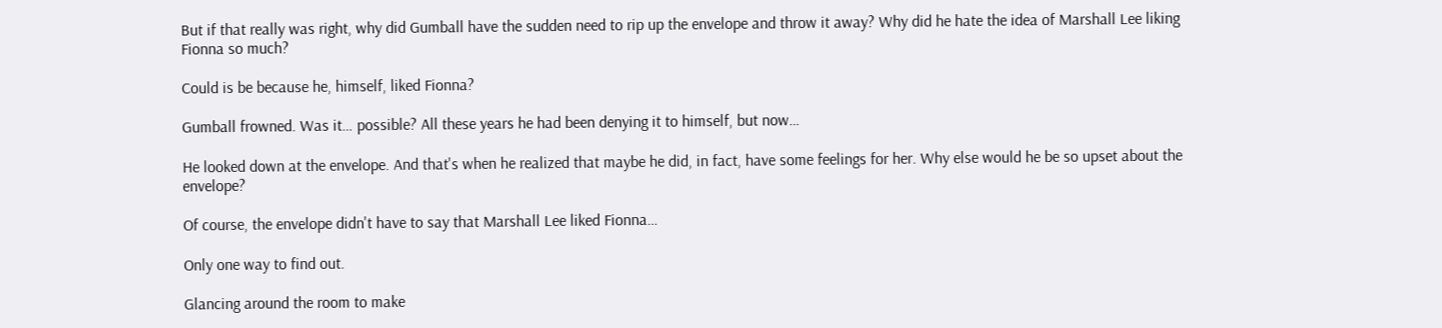But if that really was right, why did Gumball have the sudden need to rip up the envelope and throw it away? Why did he hate the idea of Marshall Lee liking Fionna so much?

Could is be because he, himself, liked Fionna?

Gumball frowned. Was it… possible? All these years he had been denying it to himself, but now…

He looked down at the envelope. And that's when he realized that maybe he did, in fact, have some feelings for her. Why else would he be so upset about the envelope?

Of course, the envelope didn't have to say that Marshall Lee liked Fionna…

Only one way to find out.

Glancing around the room to make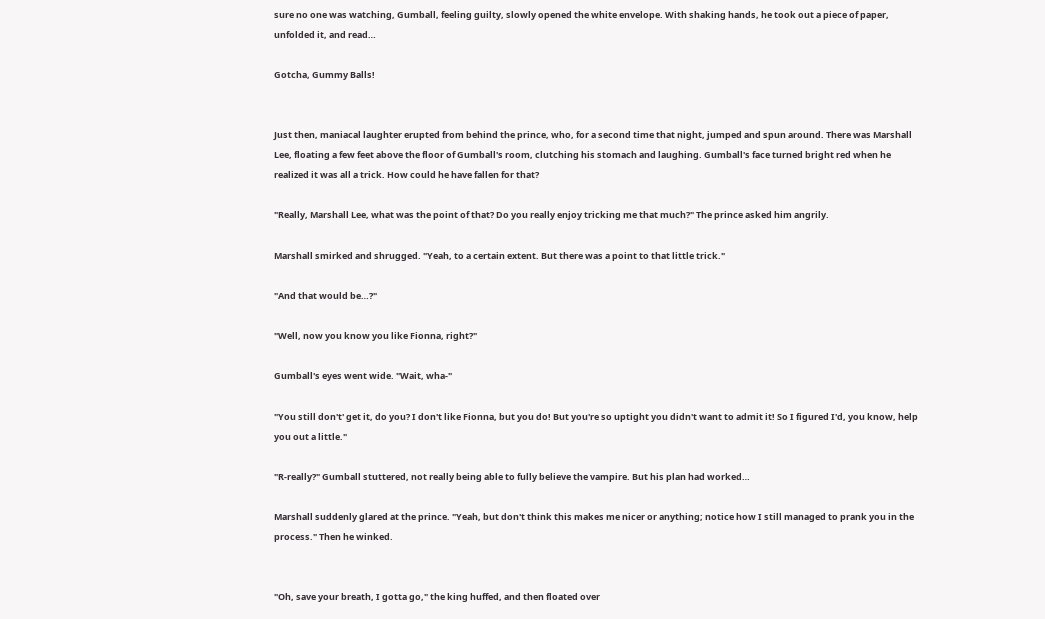sure no one was watching, Gumball, feeling guilty, slowly opened the white envelope. With shaking hands, he took out a piece of paper, unfolded it, and read…

Gotcha, Gummy Balls!


Just then, maniacal laughter erupted from behind the prince, who, for a second time that night, jumped and spun around. There was Marshall Lee, floating a few feet above the floor of Gumball's room, clutching his stomach and laughing. Gumball's face turned bright red when he realized it was all a trick. How could he have fallen for that?

"Really, Marshall Lee, what was the point of that? Do you really enjoy tricking me that much?" The prince asked him angrily.

Marshall smirked and shrugged. "Yeah, to a certain extent. But there was a point to that little trick."

"And that would be…?"

"Well, now you know you like Fionna, right?"

Gumball's eyes went wide. "Wait, wha-"

"You still don't' get it, do you? I don't like Fionna, but you do! But you're so uptight you didn't want to admit it! So I figured I'd, you know, help you out a little."

"R-really?" Gumball stuttered, not really being able to fully believe the vampire. But his plan had worked…

Marshall suddenly glared at the prince. "Yeah, but don't think this makes me nicer or anything; notice how I still managed to prank you in the process." Then he winked.


"Oh, save your breath, I gotta go," the king huffed, and then floated over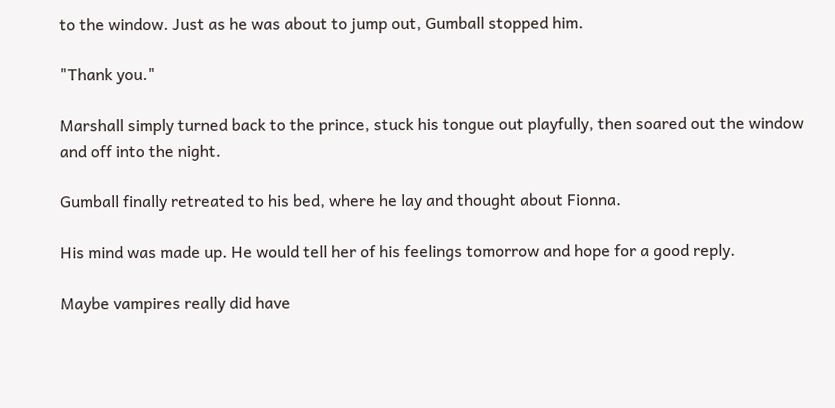to the window. Just as he was about to jump out, Gumball stopped him.

"Thank you."

Marshall simply turned back to the prince, stuck his tongue out playfully, then soared out the window and off into the night.

Gumball finally retreated to his bed, where he lay and thought about Fionna.

His mind was made up. He would tell her of his feelings tomorrow and hope for a good reply.

Maybe vampires really did have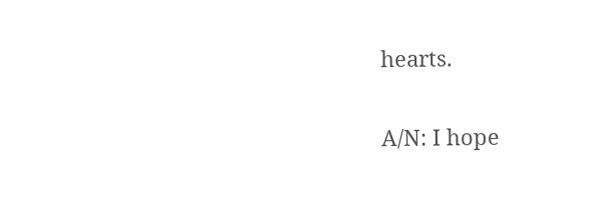hearts.

A/N: I hope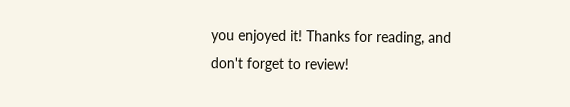you enjoyed it! Thanks for reading, and don't forget to review!